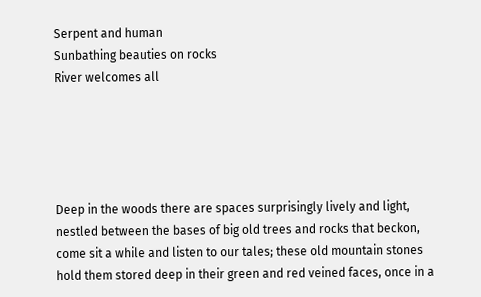Serpent and human
Sunbathing beauties on rocks
River welcomes all





Deep in the woods there are spaces surprisingly lively and light, nestled between the bases of big old trees and rocks that beckon, come sit a while and listen to our tales; these old mountain stones hold them stored deep in their green and red veined faces, once in a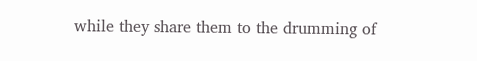while they share them to the drumming of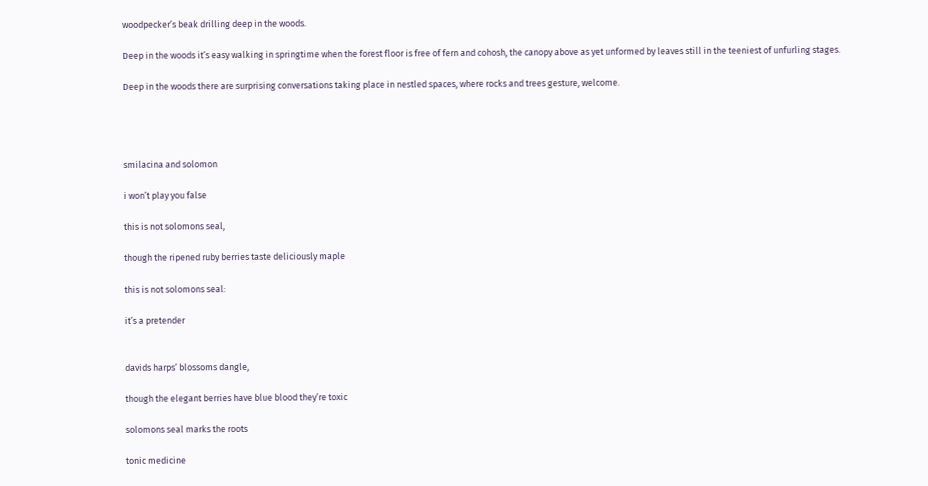woodpecker’s beak drilling deep in the woods.

Deep in the woods it’s easy walking in springtime when the forest floor is free of fern and cohosh, the canopy above as yet unformed by leaves still in the teeniest of unfurling stages.

Deep in the woods there are surprising conversations taking place in nestled spaces, where rocks and trees gesture, welcome.




smilacina and solomon

i won’t play you false

this is not solomons seal,

though the ripened ruby berries taste deliciously maple

this is not solomons seal:

it’s a pretender


davids harps’ blossoms dangle,

though the elegant berries have blue blood they’re toxic

solomons seal marks the roots

tonic medicine